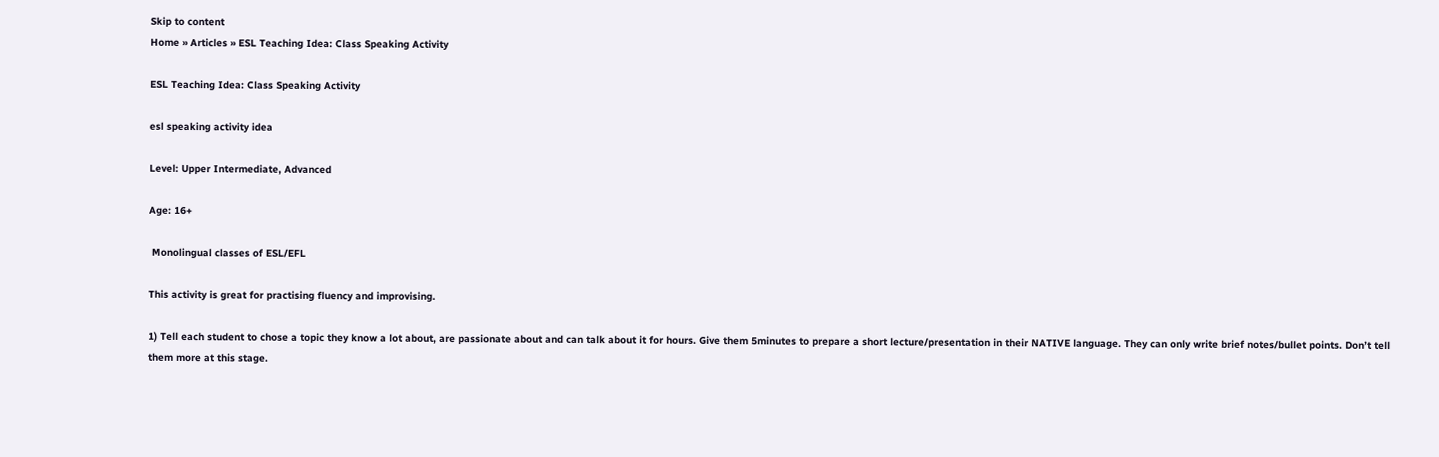Skip to content
Home » Articles » ESL Teaching Idea: Class Speaking Activity

ESL Teaching Idea: Class Speaking Activity

esl speaking activity idea

Level: Upper Intermediate, Advanced

Age: 16+

 Monolingual classes of ESL/EFL

This activity is great for practising fluency and improvising.

1) Tell each student to chose a topic they know a lot about, are passionate about and can talk about it for hours. Give them 5minutes to prepare a short lecture/presentation in their NATIVE language. They can only write brief notes/bullet points. Don’t tell them more at this stage.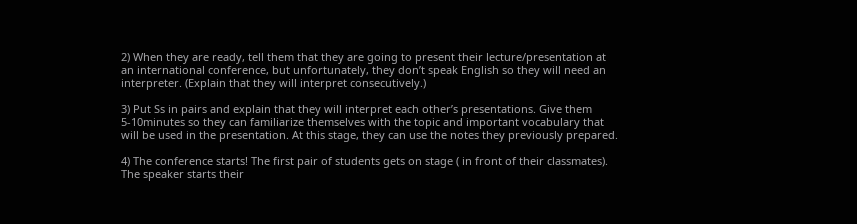2) When they are ready, tell them that they are going to present their lecture/presentation at an international conference, but unfortunately, they don’t speak English so they will need an interpreter. (Explain that they will interpret consecutively.)

3) Put Ss in pairs and explain that they will interpret each other’s presentations. Give them 5-10minutes so they can familiarize themselves with the topic and important vocabulary that will be used in the presentation. At this stage, they can use the notes they previously prepared.

4) The conference starts! The first pair of students gets on stage ( in front of their classmates). The speaker starts their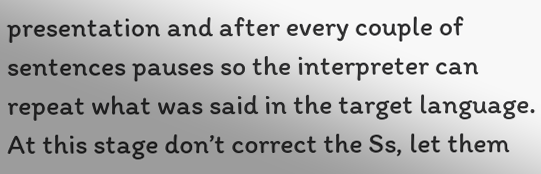presentation and after every couple of sentences pauses so the interpreter can repeat what was said in the target language. At this stage don’t correct the Ss, let them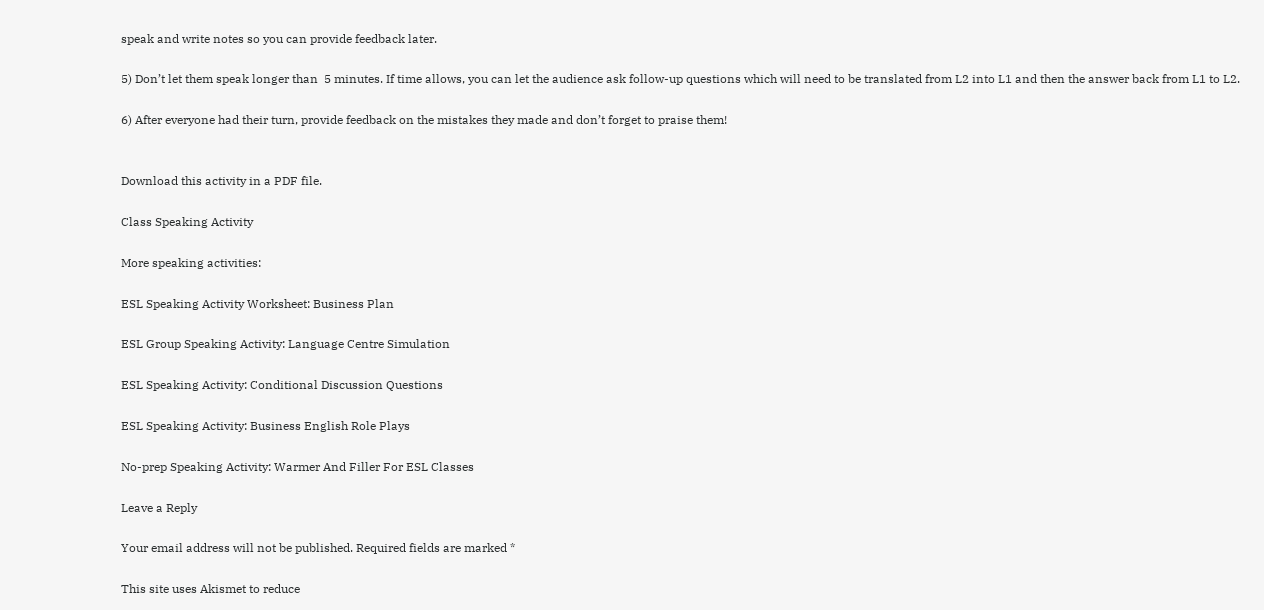speak and write notes so you can provide feedback later.

5) Don’t let them speak longer than  5 minutes. If time allows, you can let the audience ask follow-up questions which will need to be translated from L2 into L1 and then the answer back from L1 to L2.

6) After everyone had their turn, provide feedback on the mistakes they made and don’t forget to praise them!


Download this activity in a PDF file.

Class Speaking Activity

More speaking activities:

ESL Speaking Activity Worksheet: Business Plan

ESL Group Speaking Activity: Language Centre Simulation

ESL Speaking Activity: Conditional Discussion Questions

ESL Speaking Activity: Business English Role Plays

No-prep Speaking Activity: Warmer And Filler For ESL Classes

Leave a Reply

Your email address will not be published. Required fields are marked *

This site uses Akismet to reduce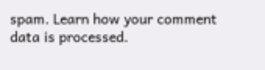spam. Learn how your comment data is processed.